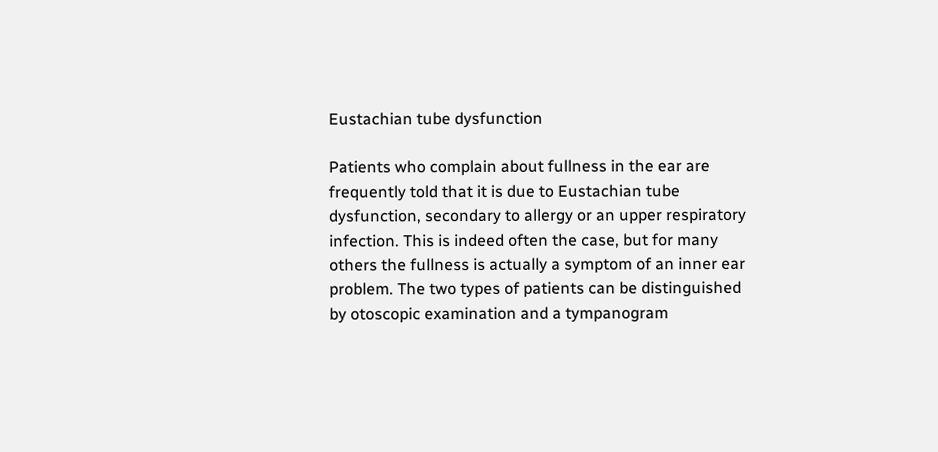Eustachian tube dysfunction

Patients who complain about fullness in the ear are frequently told that it is due to Eustachian tube dysfunction, secondary to allergy or an upper respiratory infection. This is indeed often the case, but for many others the fullness is actually a symptom of an inner ear problem. The two types of patients can be distinguished by otoscopic examination and a tympanogram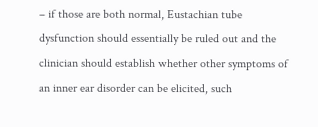– if those are both normal, Eustachian tube dysfunction should essentially be ruled out and the clinician should establish whether other symptoms of an inner ear disorder can be elicited, such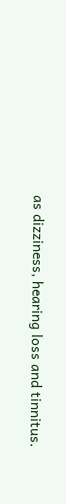as dizziness, hearing loss and tinnitus.